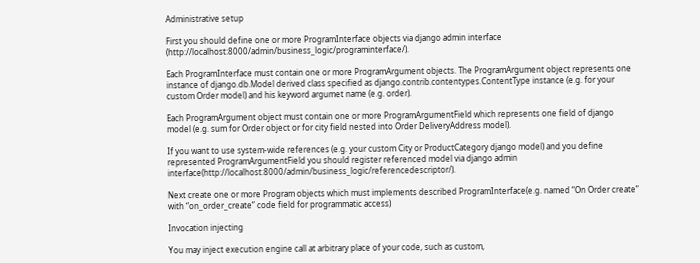Administrative setup

First you should define one or more ProgramInterface objects via django admin interface (http://localhost:8000/admin/business_logic/programinterface/).

Each ProgramInterface must contain one or more ProgramArgument objects. The ProgramArgument object represents one instance of django.db.Model derived class specified as django.contrib.contentypes.ContentType instance (e.g. for your custom Order model) and his keyword argumet name (e.g. order).

Each ProgramArgument object must contain one or more ProgramArgumentField which represents one field of django model (e.g. sum for Order object or for city field nested into Order DeliveryAddress model).

If you want to use system-wide references (e.g. your custom City or ProductCategory django model) and you define represented ProgramArgumentField you should register referenced model via django admin interface(http://localhost:8000/admin/business_logic/referencedescriptor/).

Next create one or more Program objects which must implements described ProgramInterface(e.g. named “On Order create” with “on_order_create” code field for programmatic access)

Invocation injecting

You may inject execution engine call at arbitrary place of your code, such as custom,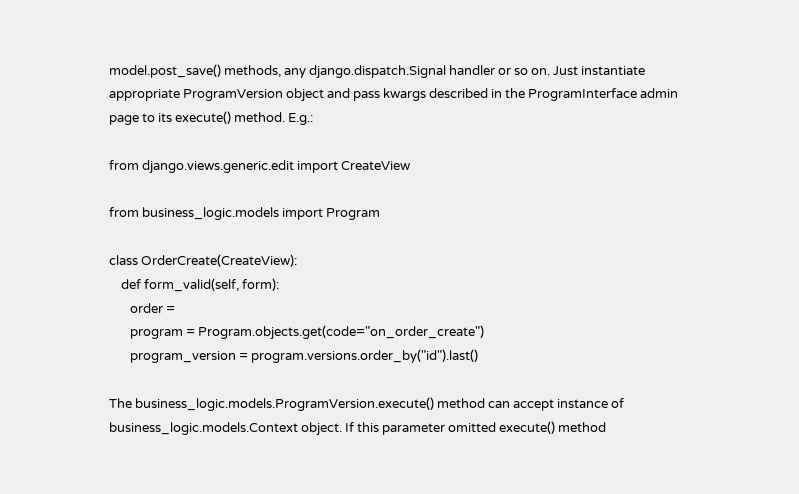model.post_save() methods, any django.dispatch.Signal handler or so on. Just instantiate appropriate ProgramVersion object and pass kwargs described in the ProgramInterface admin page to its execute() method. E.g.:

from django.views.generic.edit import CreateView

from business_logic.models import Program

class OrderCreate(CreateView):
    def form_valid(self, form):
       order =
       program = Program.objects.get(code="on_order_create")
       program_version = program.versions.order_by("id").last()

The business_logic.models.ProgramVersion.execute() method can accept instance of business_logic.models.Context object. If this parameter omitted execute() method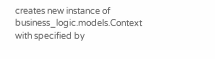creates new instance of business_logic.models.Context with specified by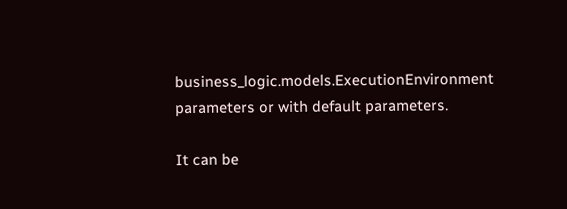business_logic.models.ExecutionEnvironment parameters or with default parameters.

It can be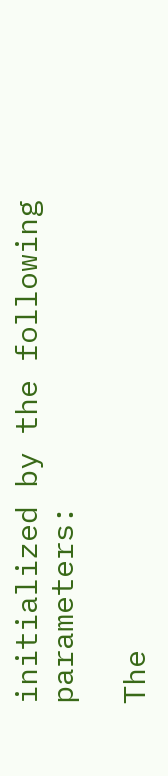initialized by the following parameters:

The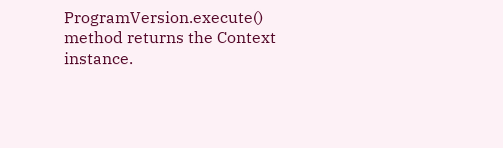ProgramVersion.execute() method returns the Context instance.